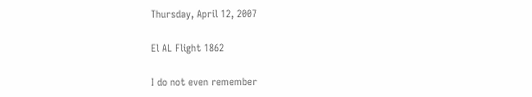Thursday, April 12, 2007

El AL Flight 1862

I do not even remember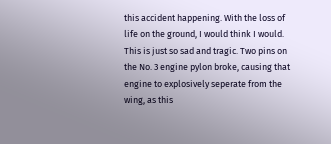this accident happening. With the loss of life on the ground, I would think I would. This is just so sad and tragic. Two pins on the No. 3 engine pylon broke, causing that engine to explosively seperate from the wing, as this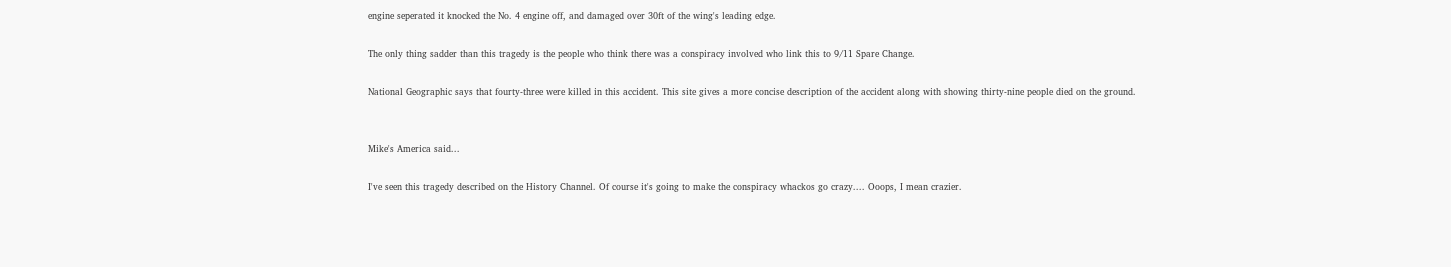engine seperated it knocked the No. 4 engine off, and damaged over 30ft of the wing's leading edge.

The only thing sadder than this tragedy is the people who think there was a conspiracy involved who link this to 9/11 Spare Change.

National Geographic says that fourty-three were killed in this accident. This site gives a more concise description of the accident along with showing thirty-nine people died on the ground.


Mike's America said...

I've seen this tragedy described on the History Channel. Of course it's going to make the conspiracy whackos go crazy.... Ooops, I mean crazier.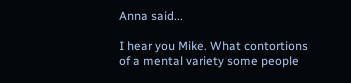Anna said...

I hear you Mike. What contortions of a mental variety some people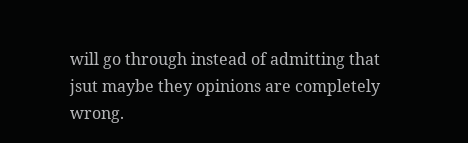will go through instead of admitting that jsut maybe they opinions are completely wrong.